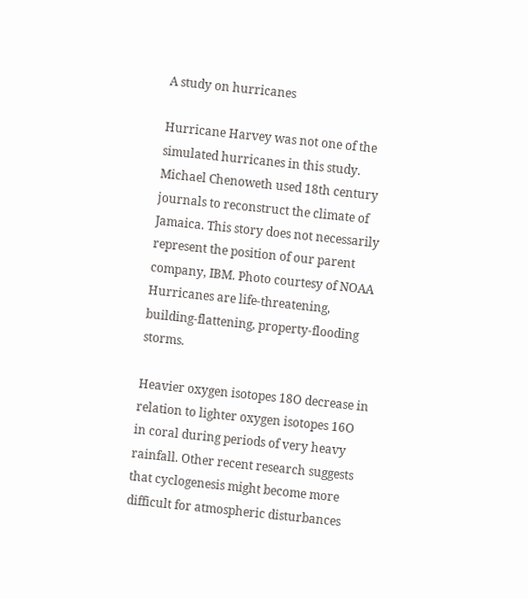A study on hurricanes

Hurricane Harvey was not one of the simulated hurricanes in this study. Michael Chenoweth used 18th century journals to reconstruct the climate of Jamaica. This story does not necessarily represent the position of our parent company, IBM. Photo courtesy of NOAA Hurricanes are life-threatening, building-flattening, property-flooding storms.

Heavier oxygen isotopes 18O decrease in relation to lighter oxygen isotopes 16O in coral during periods of very heavy rainfall. Other recent research suggests that cyclogenesis might become more difficult for atmospheric disturbances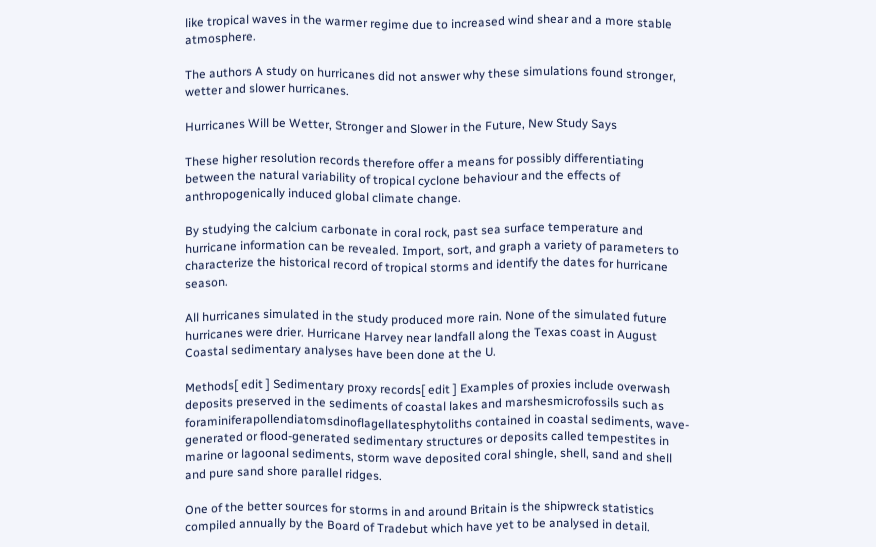like tropical waves in the warmer regime due to increased wind shear and a more stable atmosphere.

The authors A study on hurricanes did not answer why these simulations found stronger, wetter and slower hurricanes.

Hurricanes Will be Wetter, Stronger and Slower in the Future, New Study Says

These higher resolution records therefore offer a means for possibly differentiating between the natural variability of tropical cyclone behaviour and the effects of anthropogenically induced global climate change.

By studying the calcium carbonate in coral rock, past sea surface temperature and hurricane information can be revealed. Import, sort, and graph a variety of parameters to characterize the historical record of tropical storms and identify the dates for hurricane season.

All hurricanes simulated in the study produced more rain. None of the simulated future hurricanes were drier. Hurricane Harvey near landfall along the Texas coast in August Coastal sedimentary analyses have been done at the U.

Methods[ edit ] Sedimentary proxy records[ edit ] Examples of proxies include overwash deposits preserved in the sediments of coastal lakes and marshesmicrofossils such as foraminiferapollendiatomsdinoflagellatesphytoliths contained in coastal sediments, wave-generated or flood-generated sedimentary structures or deposits called tempestites in marine or lagoonal sediments, storm wave deposited coral shingle, shell, sand and shell and pure sand shore parallel ridges.

One of the better sources for storms in and around Britain is the shipwreck statistics compiled annually by the Board of Tradebut which have yet to be analysed in detail.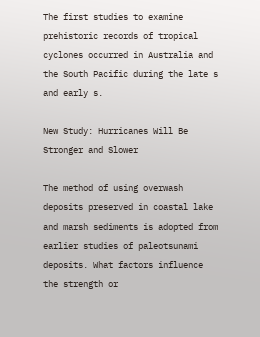The first studies to examine prehistoric records of tropical cyclones occurred in Australia and the South Pacific during the late s and early s.

New Study: Hurricanes Will Be Stronger and Slower

The method of using overwash deposits preserved in coastal lake and marsh sediments is adopted from earlier studies of paleotsunami deposits. What factors influence the strength or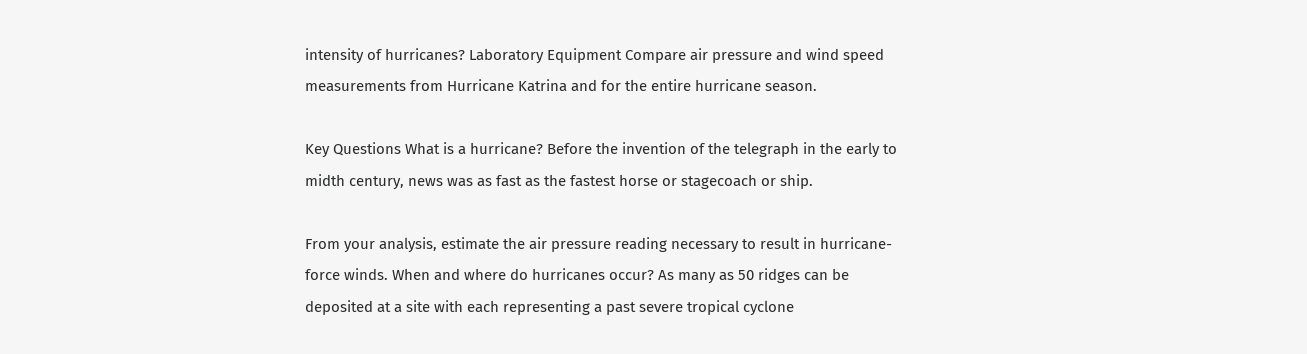intensity of hurricanes? Laboratory Equipment Compare air pressure and wind speed measurements from Hurricane Katrina and for the entire hurricane season.

Key Questions What is a hurricane? Before the invention of the telegraph in the early to midth century, news was as fast as the fastest horse or stagecoach or ship.

From your analysis, estimate the air pressure reading necessary to result in hurricane-force winds. When and where do hurricanes occur? As many as 50 ridges can be deposited at a site with each representing a past severe tropical cyclone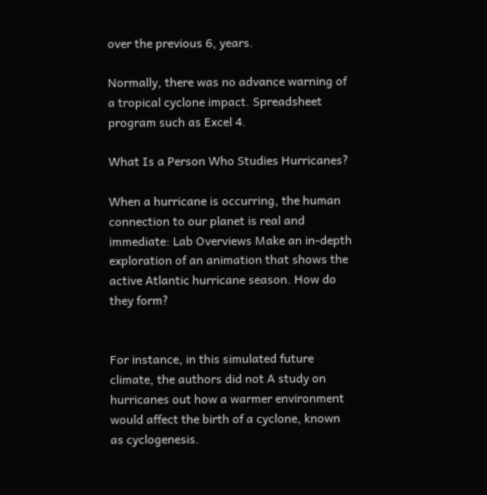over the previous 6, years.

Normally, there was no advance warning of a tropical cyclone impact. Spreadsheet program such as Excel 4.

What Is a Person Who Studies Hurricanes?

When a hurricane is occurring, the human connection to our planet is real and immediate: Lab Overviews Make an in-depth exploration of an animation that shows the active Atlantic hurricane season. How do they form?


For instance, in this simulated future climate, the authors did not A study on hurricanes out how a warmer environment would affect the birth of a cyclone, known as cyclogenesis.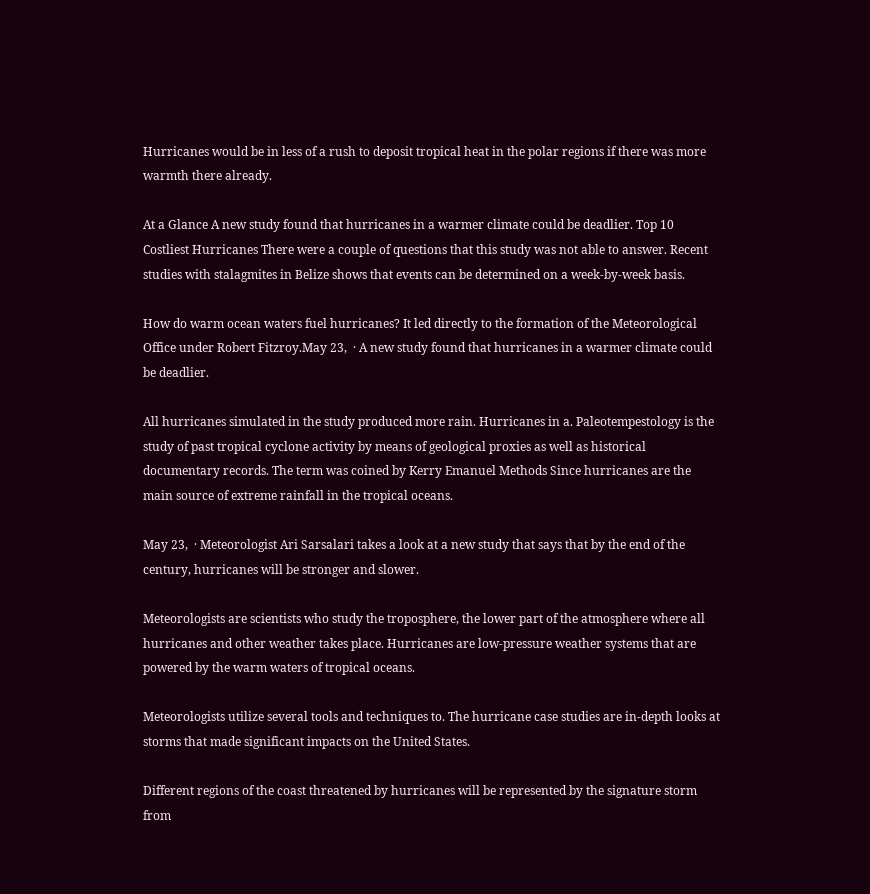Hurricanes would be in less of a rush to deposit tropical heat in the polar regions if there was more warmth there already.

At a Glance A new study found that hurricanes in a warmer climate could be deadlier. Top 10 Costliest Hurricanes There were a couple of questions that this study was not able to answer. Recent studies with stalagmites in Belize shows that events can be determined on a week-by-week basis.

How do warm ocean waters fuel hurricanes? It led directly to the formation of the Meteorological Office under Robert Fitzroy.May 23,  · A new study found that hurricanes in a warmer climate could be deadlier.

All hurricanes simulated in the study produced more rain. Hurricanes in a. Paleotempestology is the study of past tropical cyclone activity by means of geological proxies as well as historical documentary records. The term was coined by Kerry Emanuel Methods Since hurricanes are the main source of extreme rainfall in the tropical oceans.

May 23,  · Meteorologist Ari Sarsalari takes a look at a new study that says that by the end of the century, hurricanes will be stronger and slower.

Meteorologists are scientists who study the troposphere, the lower part of the atmosphere where all hurricanes and other weather takes place. Hurricanes are low-pressure weather systems that are powered by the warm waters of tropical oceans.

Meteorologists utilize several tools and techniques to. The hurricane case studies are in-depth looks at storms that made significant impacts on the United States.

Different regions of the coast threatened by hurricanes will be represented by the signature storm from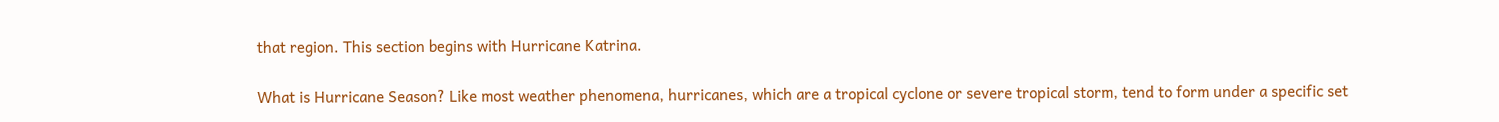that region. This section begins with Hurricane Katrina.

What is Hurricane Season? Like most weather phenomena, hurricanes, which are a tropical cyclone or severe tropical storm, tend to form under a specific set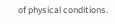of physical conditions.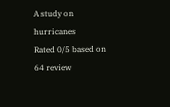A study on hurricanes
Rated 0/5 based on 64 review